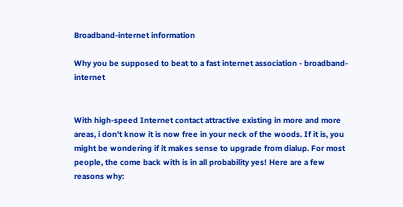Broadband-internet information

Why you be supposed to beat to a fast internet association - broadband-internet


With high-speed Internet contact attractive existing in more and more areas, i don't know it is now free in your neck of the woods. If it is, you might be wondering if it makes sense to upgrade from dialup. For most people, the come back with is in all probability yes! Here are a few reasons why: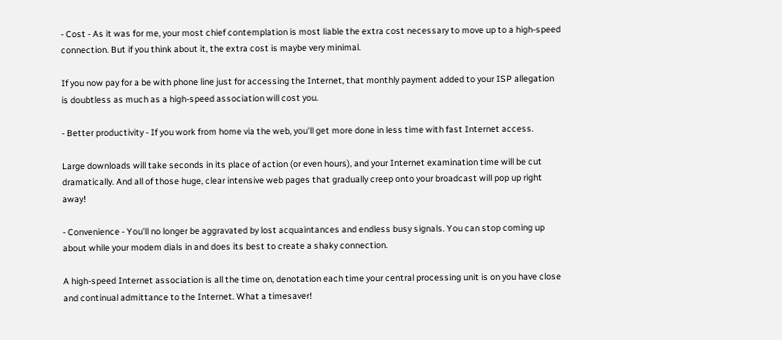- Cost - As it was for me, your most chief contemplation is most liable the extra cost necessary to move up to a high-speed connection. But if you think about it, the extra cost is maybe very minimal.

If you now pay for a be with phone line just for accessing the Internet, that monthly payment added to your ISP allegation is doubtless as much as a high-speed association will cost you.

- Better productivity - If you work from home via the web, you'll get more done in less time with fast Internet access.

Large downloads will take seconds in its place of action (or even hours), and your Internet examination time will be cut dramatically. And all of those huge, clear intensive web pages that gradually creep onto your broadcast will pop up right away!

- Convenience - You'll no longer be aggravated by lost acquaintances and endless busy signals. You can stop coming up about while your modem dials in and does its best to create a shaky connection.

A high-speed Internet association is all the time on, denotation each time your central processing unit is on you have close and continual admittance to the Internet. What a timesaver!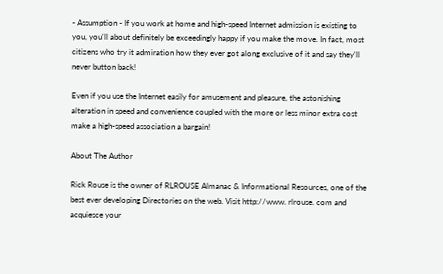- Assumption - If you work at home and high-speed Internet admission is existing to you, you'll about definitely be exceedingly happy if you make the move. In fact, most citizens who try it admiration how they ever got along exclusive of it and say they'll never button back!

Even if you use the Internet easily for amusement and pleasure, the astonishing alteration in speed and convenience coupled with the more or less minor extra cost make a high-speed association a bargain!

About The Author

Rick Rouse is the owner of RLROUSE Almanac & Informational Resources, one of the best ever developing Directories on the web. Visit http://www. rlrouse. com and acquiesce your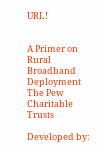URL!


A Primer on Rural Broadband Deployment  The Pew Charitable Trusts

Developed by: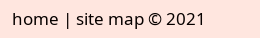home | site map © 2021